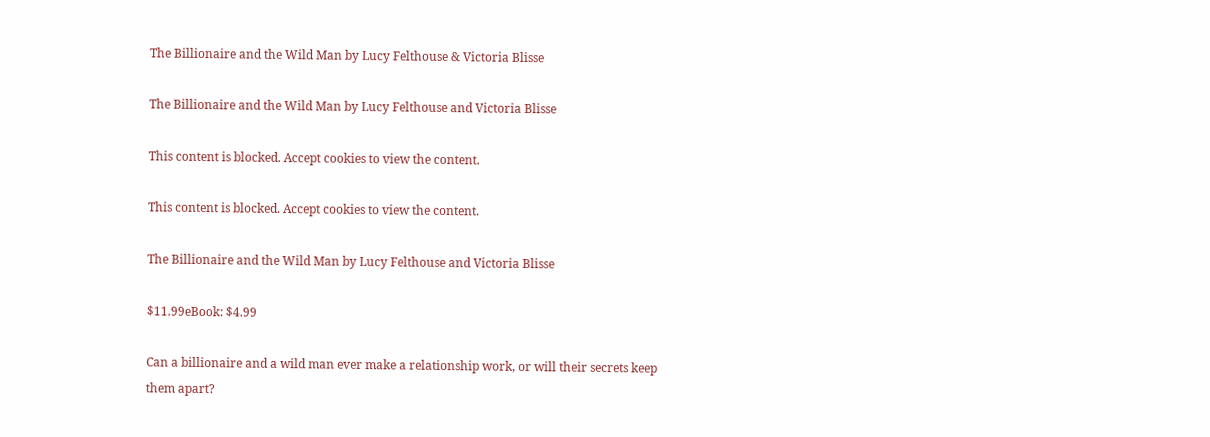The Billionaire and the Wild Man by Lucy Felthouse & Victoria Blisse

The Billionaire and the Wild Man by Lucy Felthouse and Victoria Blisse

This content is blocked. Accept cookies to view the content.

This content is blocked. Accept cookies to view the content.

The Billionaire and the Wild Man by Lucy Felthouse and Victoria Blisse

$11.99eBook: $4.99

Can a billionaire and a wild man ever make a relationship work, or will their secrets keep them apart?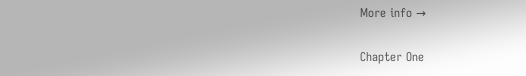More info →

Chapter One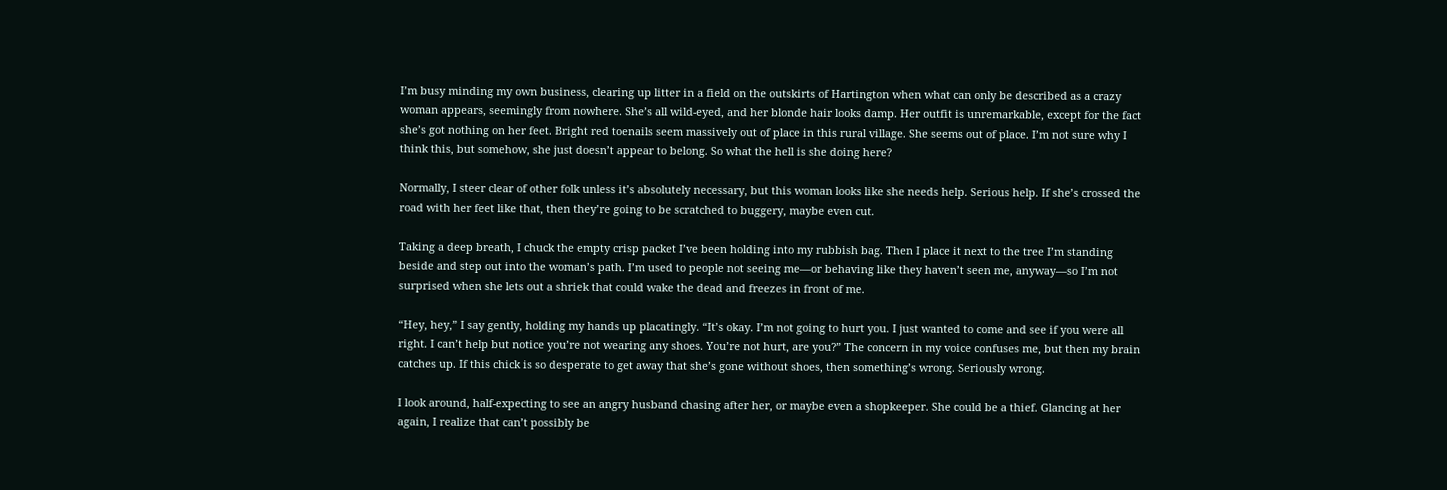I’m busy minding my own business, clearing up litter in a field on the outskirts of Hartington when what can only be described as a crazy woman appears, seemingly from nowhere. She’s all wild-eyed, and her blonde hair looks damp. Her outfit is unremarkable, except for the fact she’s got nothing on her feet. Bright red toenails seem massively out of place in this rural village. She seems out of place. I’m not sure why I think this, but somehow, she just doesn’t appear to belong. So what the hell is she doing here?

Normally, I steer clear of other folk unless it’s absolutely necessary, but this woman looks like she needs help. Serious help. If she’s crossed the road with her feet like that, then they’re going to be scratched to buggery, maybe even cut.

Taking a deep breath, I chuck the empty crisp packet I’ve been holding into my rubbish bag. Then I place it next to the tree I’m standing beside and step out into the woman’s path. I’m used to people not seeing me—or behaving like they haven’t seen me, anyway—so I’m not surprised when she lets out a shriek that could wake the dead and freezes in front of me.

“Hey, hey,” I say gently, holding my hands up placatingly. “It’s okay. I’m not going to hurt you. I just wanted to come and see if you were all right. I can’t help but notice you’re not wearing any shoes. You’re not hurt, are you?” The concern in my voice confuses me, but then my brain catches up. If this chick is so desperate to get away that she’s gone without shoes, then something’s wrong. Seriously wrong.

I look around, half-expecting to see an angry husband chasing after her, or maybe even a shopkeeper. She could be a thief. Glancing at her again, I realize that can’t possibly be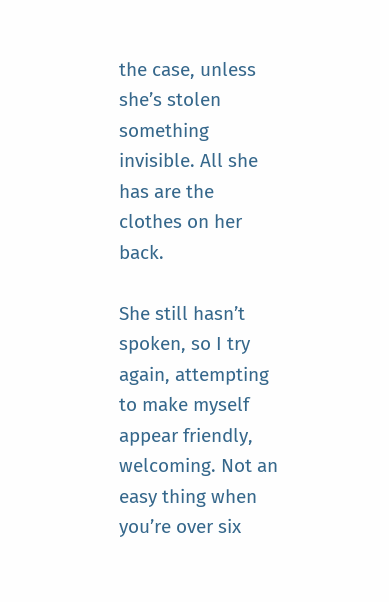the case, unless she’s stolen something invisible. All she has are the clothes on her back.

She still hasn’t spoken, so I try again, attempting to make myself appear friendly, welcoming. Not an easy thing when you’re over six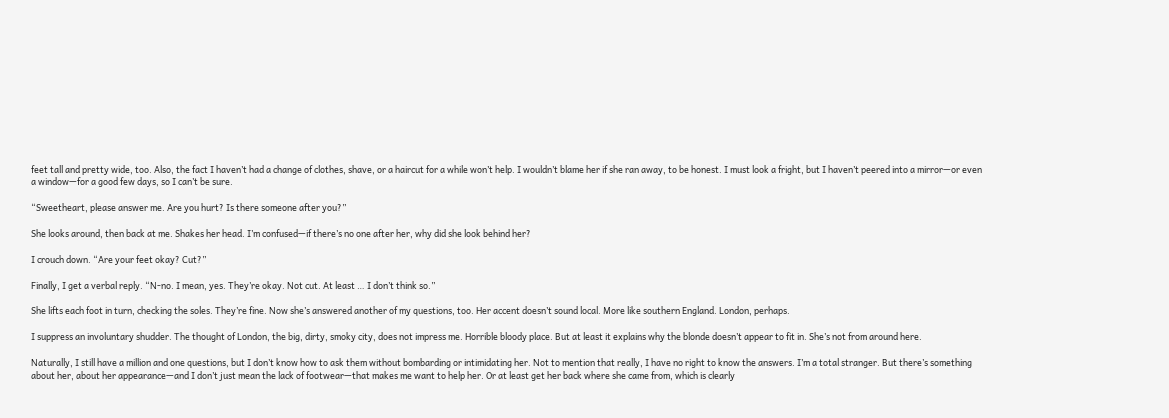feet tall and pretty wide, too. Also, the fact I haven’t had a change of clothes, shave, or a haircut for a while won’t help. I wouldn’t blame her if she ran away, to be honest. I must look a fright, but I haven’t peered into a mirror—or even a window—for a good few days, so I can’t be sure.

“Sweetheart, please answer me. Are you hurt? Is there someone after you?”

She looks around, then back at me. Shakes her head. I’m confused—if there’s no one after her, why did she look behind her?

I crouch down. “Are your feet okay? Cut?”

Finally, I get a verbal reply. “N-no. I mean, yes. They’re okay. Not cut. At least … I don’t think so.”

She lifts each foot in turn, checking the soles. They’re fine. Now she’s answered another of my questions, too. Her accent doesn’t sound local. More like southern England. London, perhaps.

I suppress an involuntary shudder. The thought of London, the big, dirty, smoky city, does not impress me. Horrible bloody place. But at least it explains why the blonde doesn’t appear to fit in. She’s not from around here.

Naturally, I still have a million and one questions, but I don’t know how to ask them without bombarding or intimidating her. Not to mention that really, I have no right to know the answers. I’m a total stranger. But there’s something about her, about her appearance—and I don’t just mean the lack of footwear—that makes me want to help her. Or at least get her back where she came from, which is clearly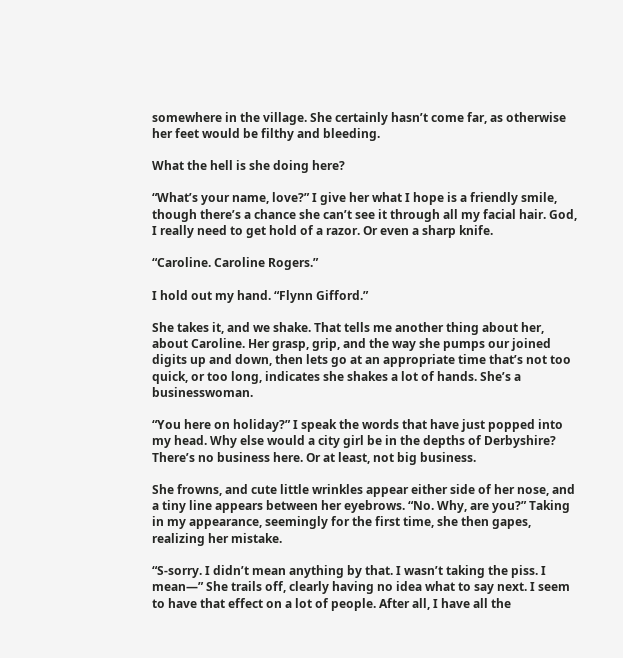somewhere in the village. She certainly hasn’t come far, as otherwise her feet would be filthy and bleeding.

What the hell is she doing here?

“What’s your name, love?” I give her what I hope is a friendly smile, though there’s a chance she can’t see it through all my facial hair. God, I really need to get hold of a razor. Or even a sharp knife.

“Caroline. Caroline Rogers.”

I hold out my hand. “Flynn Gifford.”

She takes it, and we shake. That tells me another thing about her, about Caroline. Her grasp, grip, and the way she pumps our joined digits up and down, then lets go at an appropriate time that’s not too quick, or too long, indicates she shakes a lot of hands. She’s a businesswoman.

“You here on holiday?” I speak the words that have just popped into my head. Why else would a city girl be in the depths of Derbyshire? There’s no business here. Or at least, not big business.

She frowns, and cute little wrinkles appear either side of her nose, and a tiny line appears between her eyebrows. “No. Why, are you?” Taking in my appearance, seemingly for the first time, she then gapes, realizing her mistake.

“S-sorry. I didn’t mean anything by that. I wasn’t taking the piss. I mean—” She trails off, clearly having no idea what to say next. I seem to have that effect on a lot of people. After all, I have all the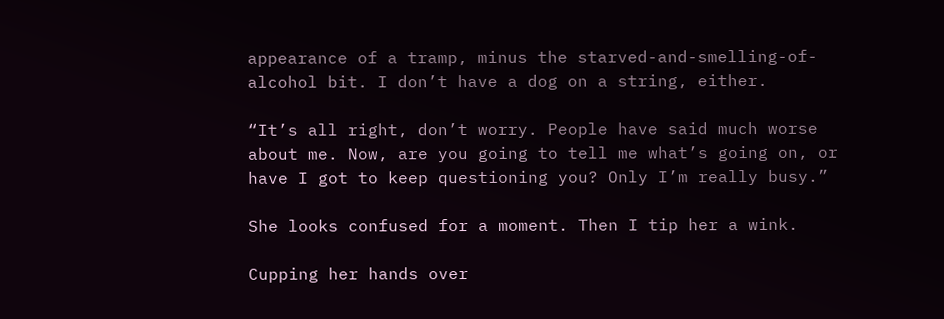appearance of a tramp, minus the starved-and-smelling-of-alcohol bit. I don’t have a dog on a string, either.

“It’s all right, don’t worry. People have said much worse about me. Now, are you going to tell me what’s going on, or have I got to keep questioning you? Only I’m really busy.”

She looks confused for a moment. Then I tip her a wink.

Cupping her hands over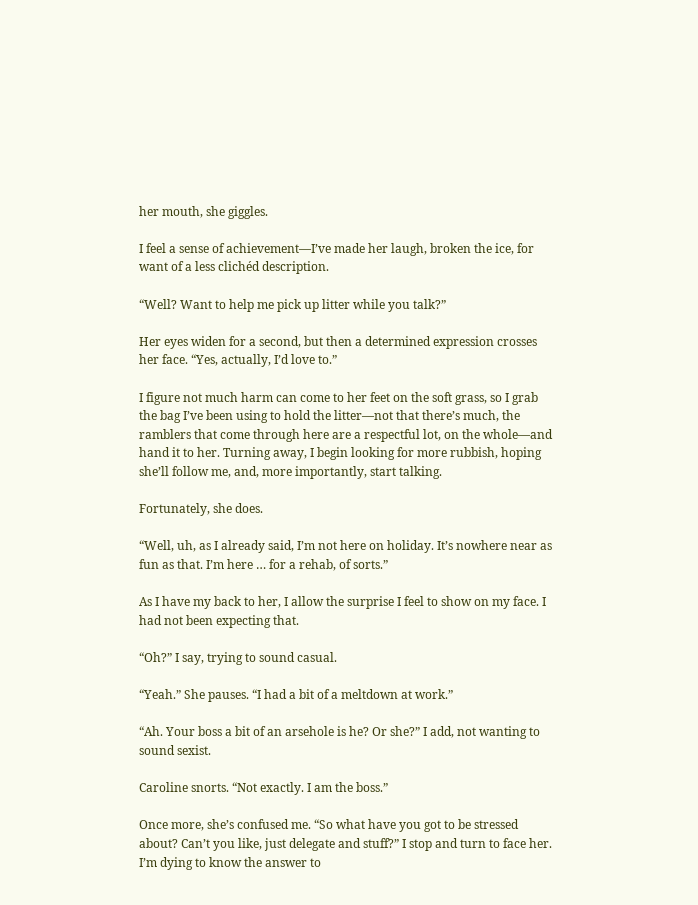her mouth, she giggles.

I feel a sense of achievement—I’ve made her laugh, broken the ice, for want of a less clichéd description.

“Well? Want to help me pick up litter while you talk?”

Her eyes widen for a second, but then a determined expression crosses her face. “Yes, actually, I’d love to.”

I figure not much harm can come to her feet on the soft grass, so I grab the bag I’ve been using to hold the litter—not that there’s much, the ramblers that come through here are a respectful lot, on the whole—and hand it to her. Turning away, I begin looking for more rubbish, hoping she’ll follow me, and, more importantly, start talking.

Fortunately, she does.

“Well, uh, as I already said, I’m not here on holiday. It’s nowhere near as fun as that. I’m here … for a rehab, of sorts.”

As I have my back to her, I allow the surprise I feel to show on my face. I had not been expecting that.

“Oh?” I say, trying to sound casual.

“Yeah.” She pauses. “I had a bit of a meltdown at work.”

“Ah. Your boss a bit of an arsehole is he? Or she?” I add, not wanting to sound sexist.

Caroline snorts. “Not exactly. I am the boss.”

Once more, she’s confused me. “So what have you got to be stressed about? Can’t you like, just delegate and stuff?” I stop and turn to face her. I’m dying to know the answer to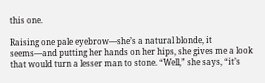this one.

Raising one pale eyebrow—she’s a natural blonde, it seems—and putting her hands on her hips, she gives me a look that would turn a lesser man to stone. “Well,” she says, “it’s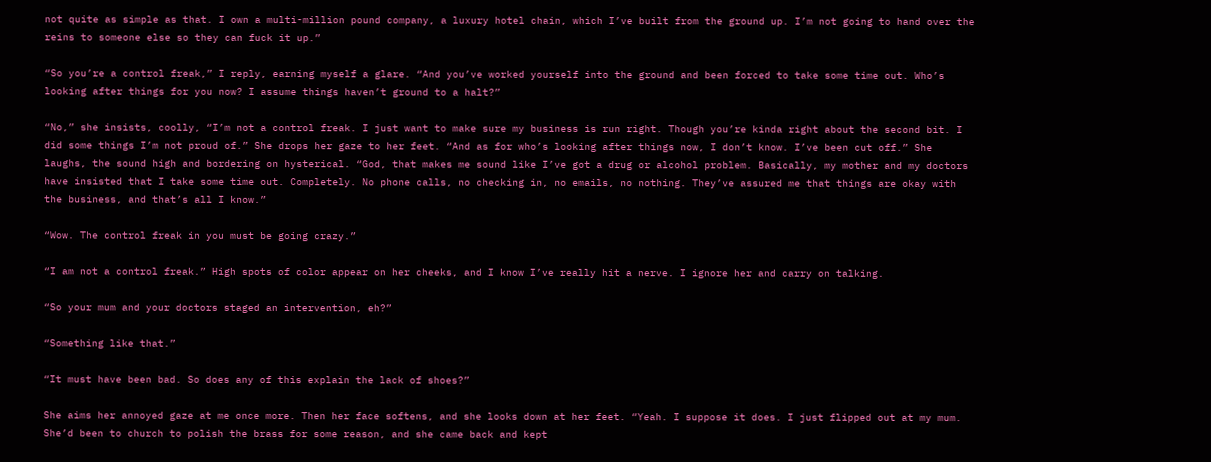not quite as simple as that. I own a multi-million pound company, a luxury hotel chain, which I’ve built from the ground up. I’m not going to hand over the reins to someone else so they can fuck it up.”

“So you’re a control freak,” I reply, earning myself a glare. “And you’ve worked yourself into the ground and been forced to take some time out. Who’s looking after things for you now? I assume things haven’t ground to a halt?”

“No,” she insists, coolly, “I’m not a control freak. I just want to make sure my business is run right. Though you’re kinda right about the second bit. I did some things I’m not proud of.” She drops her gaze to her feet. “And as for who’s looking after things now, I don’t know. I’ve been cut off.” She laughs, the sound high and bordering on hysterical. “God, that makes me sound like I’ve got a drug or alcohol problem. Basically, my mother and my doctors have insisted that I take some time out. Completely. No phone calls, no checking in, no emails, no nothing. They’ve assured me that things are okay with the business, and that’s all I know.”

“Wow. The control freak in you must be going crazy.”

“I am not a control freak.” High spots of color appear on her cheeks, and I know I’ve really hit a nerve. I ignore her and carry on talking.

“So your mum and your doctors staged an intervention, eh?”

“Something like that.”

“It must have been bad. So does any of this explain the lack of shoes?”

She aims her annoyed gaze at me once more. Then her face softens, and she looks down at her feet. “Yeah. I suppose it does. I just flipped out at my mum. She’d been to church to polish the brass for some reason, and she came back and kept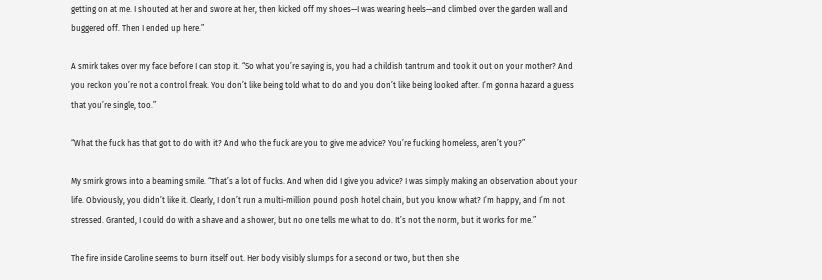getting on at me. I shouted at her and swore at her, then kicked off my shoes—I was wearing heels—and climbed over the garden wall and buggered off. Then I ended up here.”

A smirk takes over my face before I can stop it. “So what you’re saying is, you had a childish tantrum and took it out on your mother? And you reckon you’re not a control freak. You don’t like being told what to do and you don’t like being looked after. I’m gonna hazard a guess that you’re single, too.”

“What the fuck has that got to do with it? And who the fuck are you to give me advice? You’re fucking homeless, aren’t you?”

My smirk grows into a beaming smile. “That’s a lot of fucks. And when did I give you advice? I was simply making an observation about your life. Obviously, you didn’t like it. Clearly, I don’t run a multi-million pound posh hotel chain, but you know what? I’m happy, and I’m not stressed. Granted, I could do with a shave and a shower, but no one tells me what to do. It’s not the norm, but it works for me.”

The fire inside Caroline seems to burn itself out. Her body visibly slumps for a second or two, but then she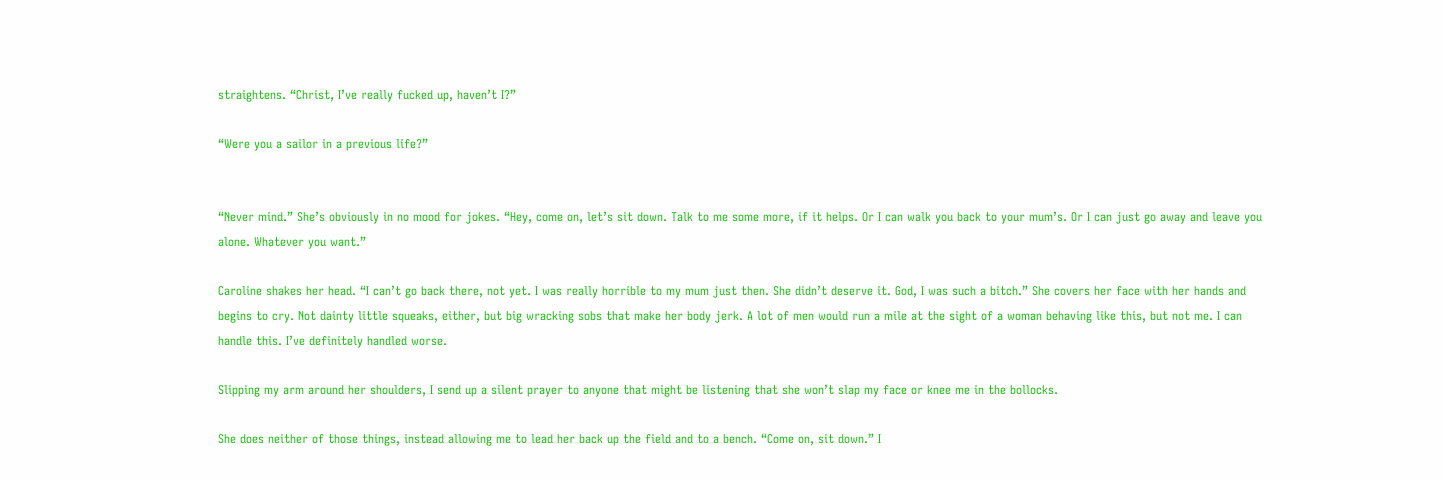straightens. “Christ, I’ve really fucked up, haven’t I?”

“Were you a sailor in a previous life?”


“Never mind.” She’s obviously in no mood for jokes. “Hey, come on, let’s sit down. Talk to me some more, if it helps. Or I can walk you back to your mum’s. Or I can just go away and leave you alone. Whatever you want.”

Caroline shakes her head. “I can’t go back there, not yet. I was really horrible to my mum just then. She didn’t deserve it. God, I was such a bitch.” She covers her face with her hands and begins to cry. Not dainty little squeaks, either, but big wracking sobs that make her body jerk. A lot of men would run a mile at the sight of a woman behaving like this, but not me. I can handle this. I’ve definitely handled worse.

Slipping my arm around her shoulders, I send up a silent prayer to anyone that might be listening that she won’t slap my face or knee me in the bollocks.

She does neither of those things, instead allowing me to lead her back up the field and to a bench. “Come on, sit down.” I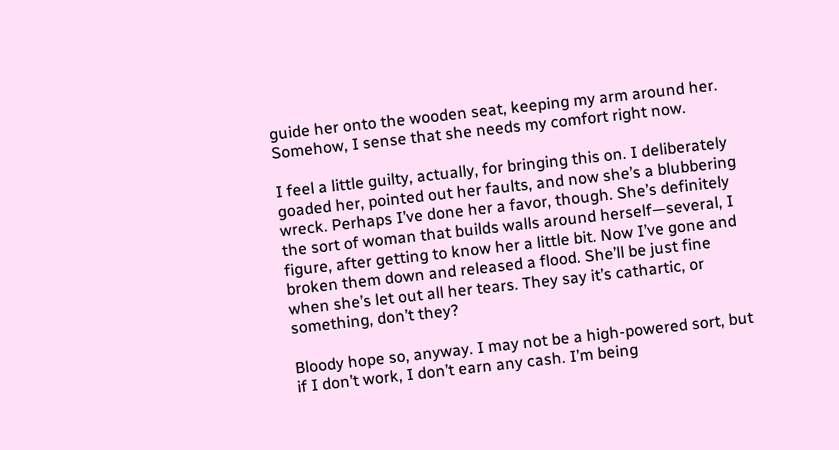guide her onto the wooden seat, keeping my arm around her. Somehow, I sense that she needs my comfort right now.

I feel a little guilty, actually, for bringing this on. I deliberately goaded her, pointed out her faults, and now she’s a blubbering wreck. Perhaps I’ve done her a favor, though. She’s definitely the sort of woman that builds walls around herself—several, I figure, after getting to know her a little bit. Now I’ve gone and broken them down and released a flood. She’ll be just fine when she’s let out all her tears. They say it’s cathartic, or something, don’t they?

Bloody hope so, anyway. I may not be a high-powered sort, but if I don’t work, I don’t earn any cash. I’m being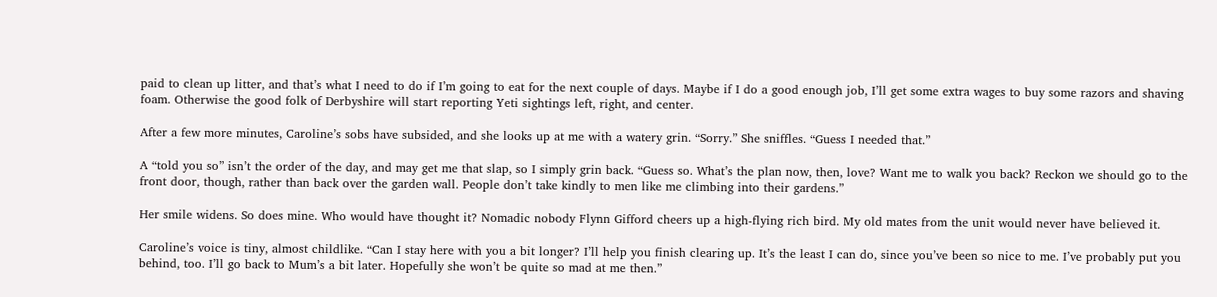paid to clean up litter, and that’s what I need to do if I’m going to eat for the next couple of days. Maybe if I do a good enough job, I’ll get some extra wages to buy some razors and shaving foam. Otherwise the good folk of Derbyshire will start reporting Yeti sightings left, right, and center.

After a few more minutes, Caroline’s sobs have subsided, and she looks up at me with a watery grin. “Sorry.” She sniffles. “Guess I needed that.”

A “told you so” isn’t the order of the day, and may get me that slap, so I simply grin back. “Guess so. What’s the plan now, then, love? Want me to walk you back? Reckon we should go to the front door, though, rather than back over the garden wall. People don’t take kindly to men like me climbing into their gardens.”

Her smile widens. So does mine. Who would have thought it? Nomadic nobody Flynn Gifford cheers up a high-flying rich bird. My old mates from the unit would never have believed it.

Caroline’s voice is tiny, almost childlike. “Can I stay here with you a bit longer? I’ll help you finish clearing up. It’s the least I can do, since you’ve been so nice to me. I’ve probably put you behind, too. I’ll go back to Mum’s a bit later. Hopefully she won’t be quite so mad at me then.”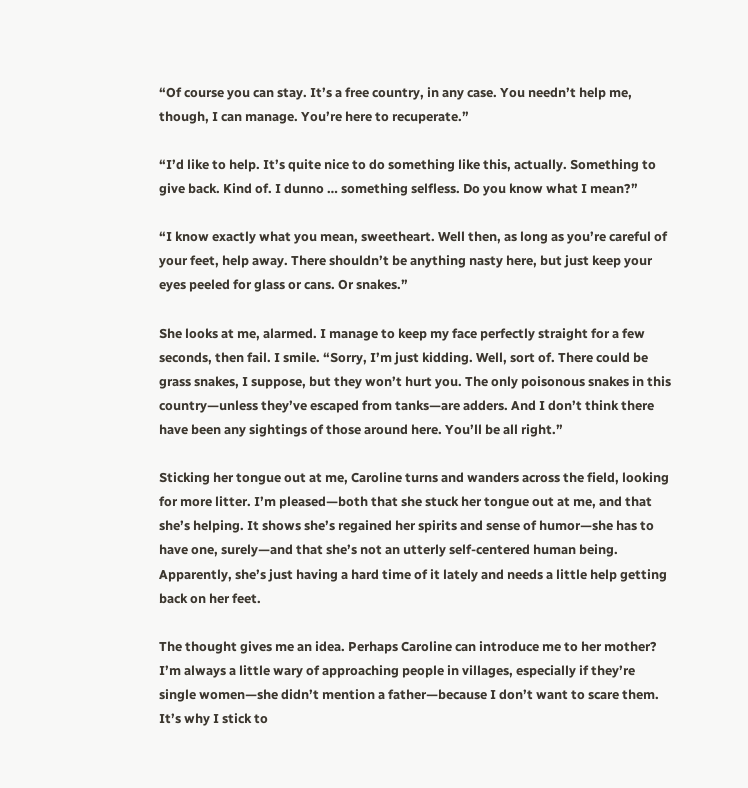“Of course you can stay. It’s a free country, in any case. You needn’t help me, though, I can manage. You’re here to recuperate.”

“I’d like to help. It’s quite nice to do something like this, actually. Something to give back. Kind of. I dunno … something selfless. Do you know what I mean?”

“I know exactly what you mean, sweetheart. Well then, as long as you’re careful of your feet, help away. There shouldn’t be anything nasty here, but just keep your eyes peeled for glass or cans. Or snakes.”

She looks at me, alarmed. I manage to keep my face perfectly straight for a few seconds, then fail. I smile. “Sorry, I’m just kidding. Well, sort of. There could be grass snakes, I suppose, but they won’t hurt you. The only poisonous snakes in this country—unless they’ve escaped from tanks—are adders. And I don’t think there have been any sightings of those around here. You’ll be all right.”

Sticking her tongue out at me, Caroline turns and wanders across the field, looking for more litter. I’m pleased—both that she stuck her tongue out at me, and that she’s helping. It shows she’s regained her spirits and sense of humor—she has to have one, surely—and that she’s not an utterly self-centered human being. Apparently, she’s just having a hard time of it lately and needs a little help getting back on her feet.

The thought gives me an idea. Perhaps Caroline can introduce me to her mother? I’m always a little wary of approaching people in villages, especially if they’re single women—she didn’t mention a father—because I don’t want to scare them. It’s why I stick to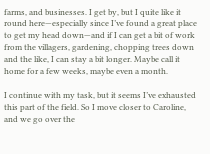farms, and businesses. I get by, but I quite like it round here—especially since I’ve found a great place to get my head down—and if I can get a bit of work from the villagers, gardening, chopping trees down and the like, I can stay a bit longer. Maybe call it home for a few weeks, maybe even a month.

I continue with my task, but it seems I’ve exhausted this part of the field. So I move closer to Caroline, and we go over the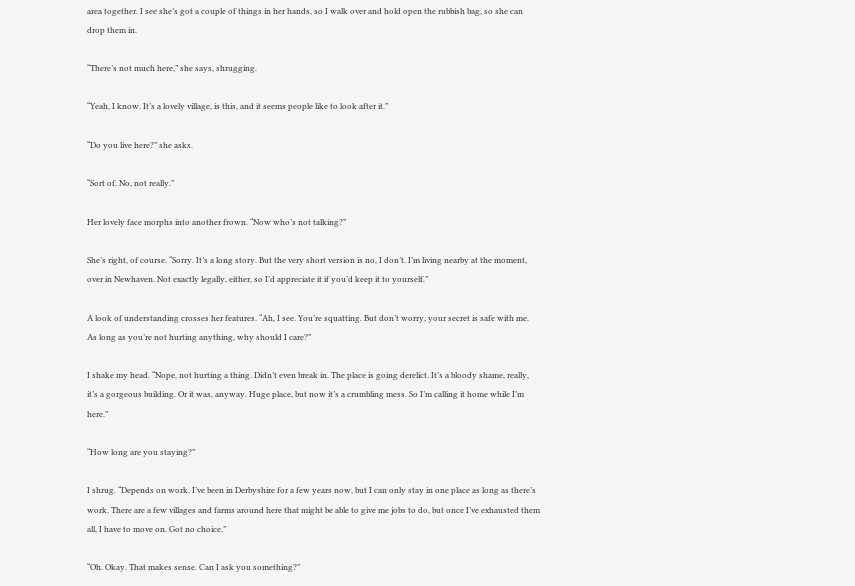area together. I see she’s got a couple of things in her hands, so I walk over and hold open the rubbish bag, so she can drop them in.

“There’s not much here,” she says, shrugging.

“Yeah, I know. It’s a lovely village, is this, and it seems people like to look after it.”

“Do you live here?” she asks.

“Sort of. No, not really.”

Her lovely face morphs into another frown. “Now who’s not talking?”

She’s right, of course. “Sorry. It’s a long story. But the very short version is no, I don’t. I’m living nearby at the moment, over in Newhaven. Not exactly legally, either, so I’d appreciate it if you’d keep it to yourself.”

A look of understanding crosses her features. “Ah, I see. You’re squatting. But don’t worry, your secret is safe with me. As long as you’re not hurting anything, why should I care?”

I shake my head. “Nope, not hurting a thing. Didn’t even break in. The place is going derelict. It’s a bloody shame, really, it’s a gorgeous building. Or it was, anyway. Huge place, but now it’s a crumbling mess. So I’m calling it home while I’m here.”

“How long are you staying?”

I shrug. “Depends on work. I’ve been in Derbyshire for a few years now, but I can only stay in one place as long as there’s work. There are a few villages and farms around here that might be able to give me jobs to do, but once I’ve exhausted them all, I have to move on. Got no choice.”

“Oh. Okay. That makes sense. Can I ask you something?”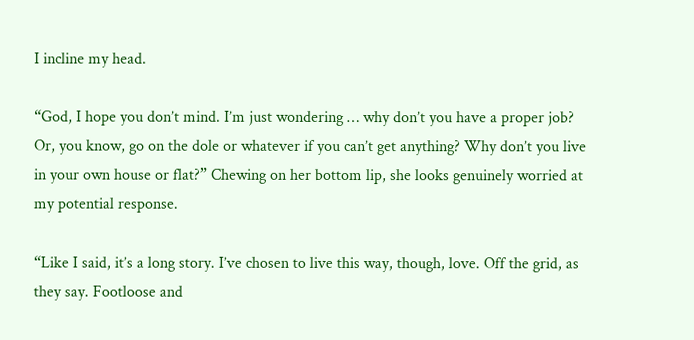I incline my head.

“God, I hope you don’t mind. I’m just wondering … why don’t you have a proper job? Or, you know, go on the dole or whatever if you can’t get anything? Why don’t you live in your own house or flat?” Chewing on her bottom lip, she looks genuinely worried at my potential response.

“Like I said, it’s a long story. I’ve chosen to live this way, though, love. Off the grid, as they say. Footloose and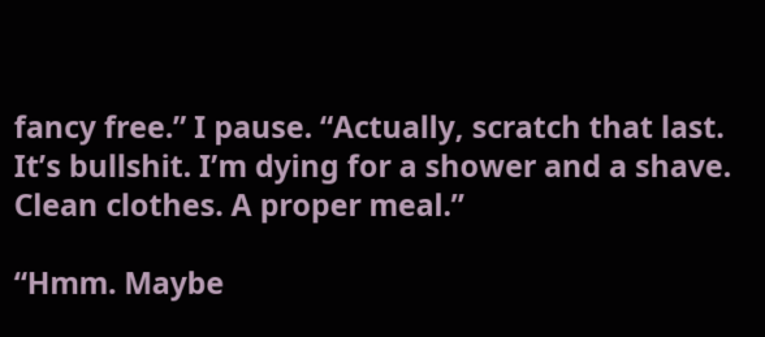fancy free.” I pause. “Actually, scratch that last. It’s bullshit. I’m dying for a shower and a shave. Clean clothes. A proper meal.”

“Hmm. Maybe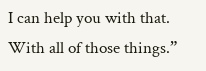I can help you with that. With all of those things.”